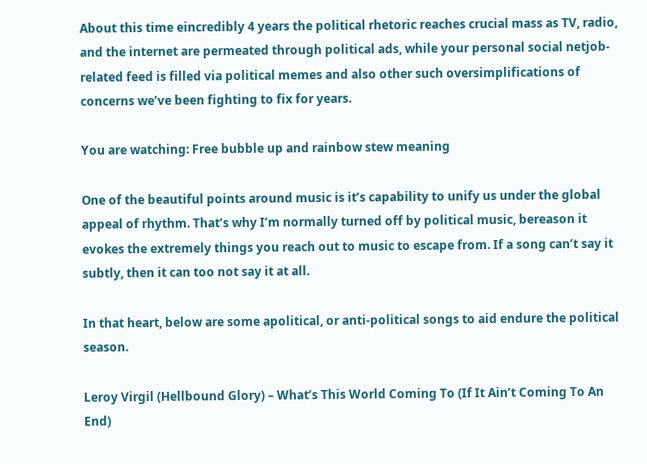About this time eincredibly 4 years the political rhetoric reaches crucial mass as TV, radio, and the internet are permeated through political ads, while your personal social netjob-related feed is filled via political memes and also other such oversimplifications of concerns we’ve been fighting to fix for years.

You are watching: Free bubble up and rainbow stew meaning

One of the beautiful points around music is it’s capability to unify us under the global appeal of rhythm. That’s why I’m normally turned off by political music, bereason it evokes the extremely things you reach out to music to escape from. If a song can’t say it subtly, then it can too not say it at all.

In that heart, below are some apolitical, or anti-political songs to aid endure the political season.

Leroy Virgil (Hellbound Glory) – What’s This World Coming To (If It Ain’t Coming To An End)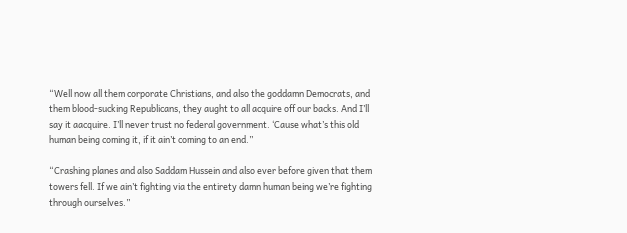“Well now all them corporate Christians, and also the goddamn Democrats, and them blood-sucking Republicans, they aught to all acquire off our backs. And I’ll say it aacquire. I’ll never trust no federal government. ‘Cause what’s this old human being coming it, if it ain’t coming to an end.”

“Crashing planes and also Saddam Hussein and also ever before given that them towers fell. If we ain’t fighting via the entirety damn human being we’re fighting through ourselves.”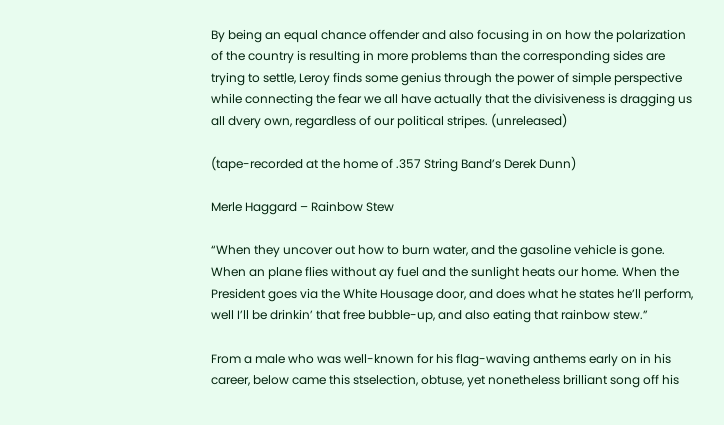By being an equal chance offender and also focusing in on how the polarization of the country is resulting in more problems than the corresponding sides are trying to settle, Leroy finds some genius through the power of simple perspective while connecting the fear we all have actually that the divisiveness is dragging us all dvery own, regardless of our political stripes. (unreleased)

(tape-recorded at the home of .357 String Band’s Derek Dunn)

Merle Haggard – Rainbow Stew

“When they uncover out how to burn water, and the gasoline vehicle is gone. When an plane flies without ay fuel and the sunlight heats our home. When the President goes via the White Housage door, and does what he states he’ll perform, well I’ll be drinkin’ that free bubble-up, and also eating that rainbow stew.”

From a male who was well-known for his flag-waving anthems early on in his career, below came this stselection, obtuse, yet nonetheless brilliant song off his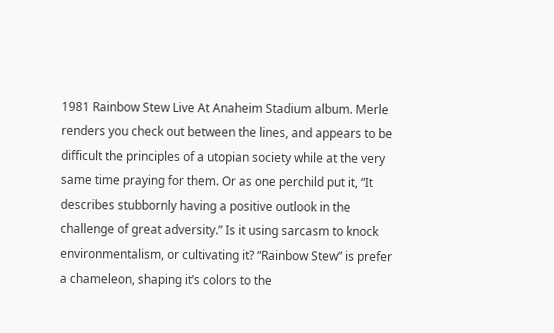1981 Rainbow Stew Live At Anaheim Stadium album. Merle renders you check out between the lines, and appears to be difficult the principles of a utopian society while at the very same time praying for them. Or as one perchild put it, “It describes stubbornly having a positive outlook in the challenge of great adversity.” Is it using sarcasm to knock environmentalism, or cultivating it? “Rainbow Stew” is prefer a chameleon, shaping it’s colors to the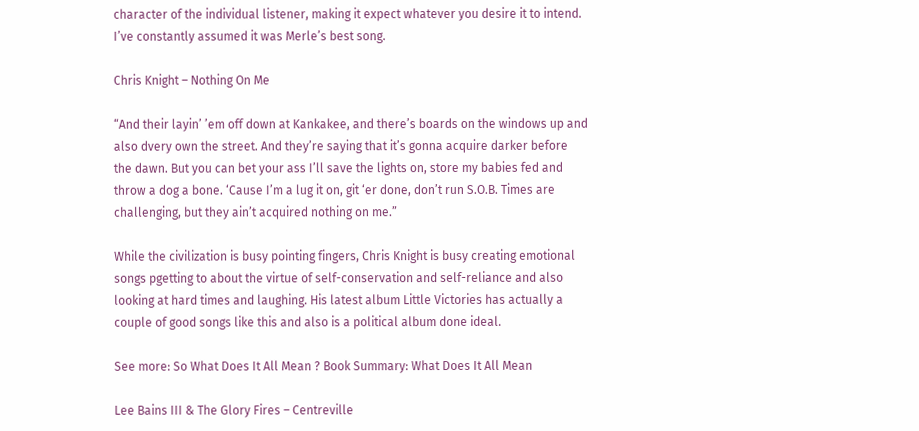character of the individual listener, making it expect whatever you desire it to intend. I’ve constantly assumed it was Merle’s best song.

Chris Knight – Nothing On Me

“And their layin’ ’em off down at Kankakee, and there’s boards on the windows up and also dvery own the street. And they’re saying that it’s gonna acquire darker before the dawn. But you can bet your ass I’ll save the lights on, store my babies fed and throw a dog a bone. ‘Cause I’m a lug it on, git ‘er done, don’t run S.O.B. Times are challenging, but they ain’t acquired nothing on me.”

While the civilization is busy pointing fingers, Chris Knight is busy creating emotional songs pgetting to about the virtue of self-conservation and self-reliance and also looking at hard times and laughing. His latest album Little Victories has actually a couple of good songs like this and also is a political album done ideal.

See more: So What Does It All Mean ? Book Summary: What Does It All Mean

Lee Bains III & The Glory Fires – Centreville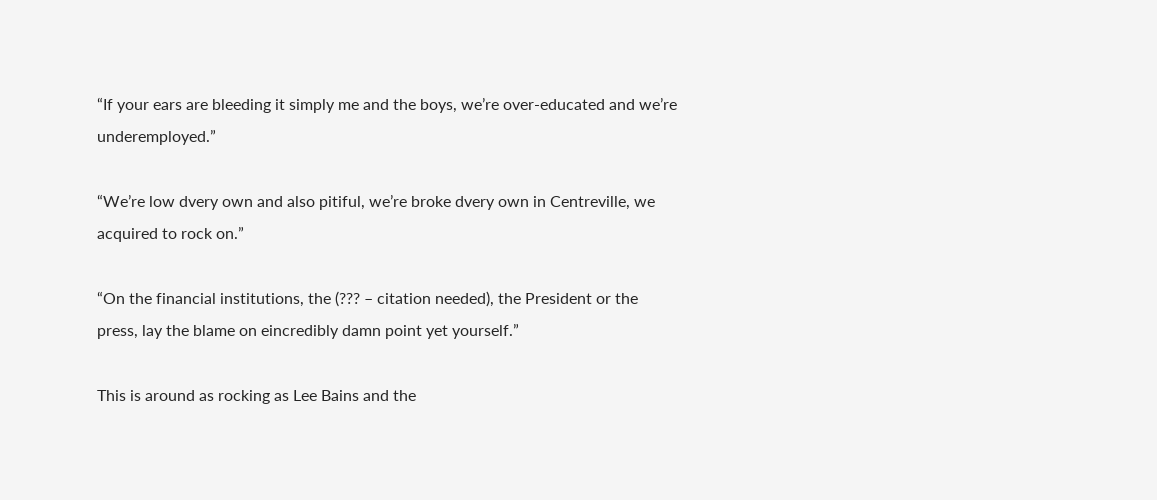“If your ears are bleeding it simply me and the boys, we’re over-educated and we’re underemployed.”

“We’re low dvery own and also pitiful, we’re broke dvery own in Centreville, we acquired to rock on.”

“On the financial institutions, the (??? – citation needed), the President or the press, lay the blame on eincredibly damn point yet yourself.”

This is around as rocking as Lee Bains and the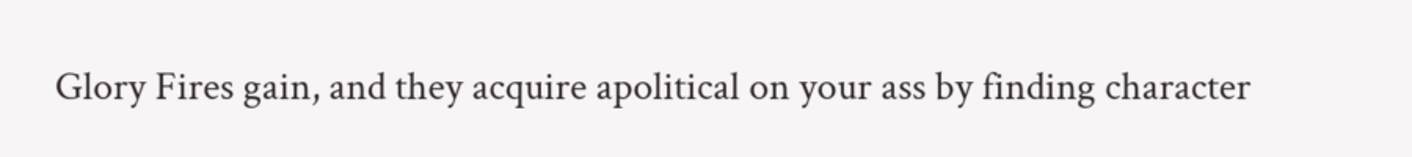Glory Fires gain, and they acquire apolitical on your ass by finding character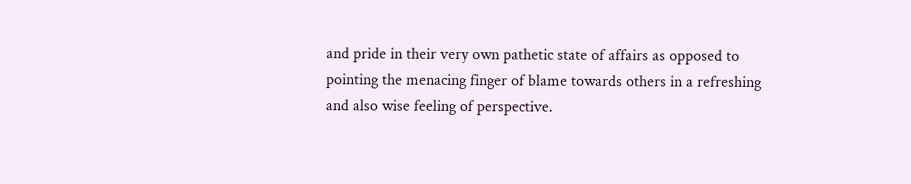and pride in their very own pathetic state of affairs as opposed to pointing the menacing finger of blame towards others in a refreshing and also wise feeling of perspective.